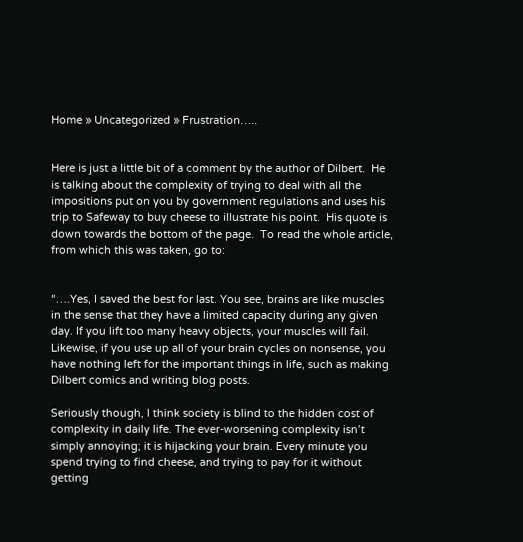Home » Uncategorized » Frustration…..


Here is just a little bit of a comment by the author of Dilbert.  He is talking about the complexity of trying to deal with all the impositions put on you by government regulations and uses his trip to Safeway to buy cheese to illustrate his point.  His quote is down towards the bottom of the page.  To read the whole article, from which this was taken, go to:


“….Yes, I saved the best for last. You see, brains are like muscles in the sense that they have a limited capacity during any given day. If you lift too many heavy objects, your muscles will fail. Likewise, if you use up all of your brain cycles on nonsense, you have nothing left for the important things in life, such as making Dilbert comics and writing blog posts.

Seriously though, I think society is blind to the hidden cost of complexity in daily life. The ever-worsening complexity isn’t simply annoying; it is hijacking your brain. Every minute you spend trying to find cheese, and trying to pay for it without getting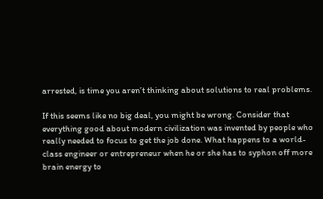arrested, is time you aren’t thinking about solutions to real problems.

If this seems like no big deal, you might be wrong. Consider that everything good about modern civilization was invented by people who really needed to focus to get the job done. What happens to a world-class engineer or entrepreneur when he or she has to syphon off more brain energy to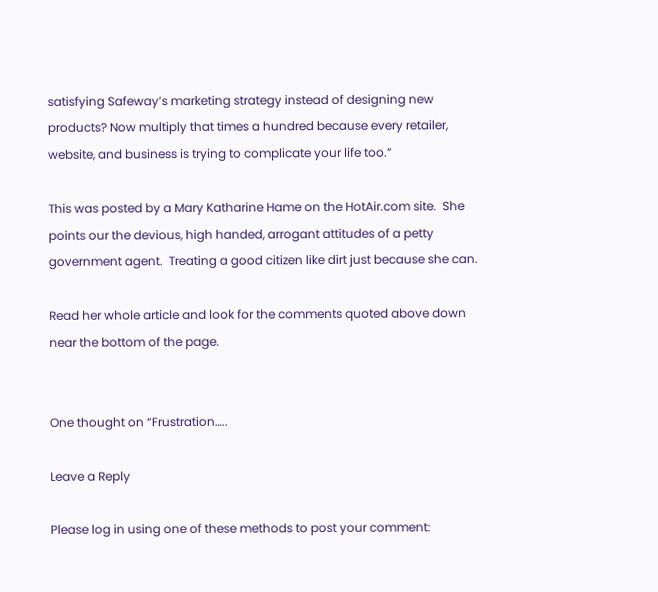satisfying Safeway’s marketing strategy instead of designing new products? Now multiply that times a hundred because every retailer, website, and business is trying to complicate your life too.”

This was posted by a Mary Katharine Hame on the HotAir.com site.  She points our the devious, high handed, arrogant attitudes of a petty government agent.  Treating a good citizen like dirt just because she can.

Read her whole article and look for the comments quoted above down near the bottom of the page.


One thought on “Frustration…..

Leave a Reply

Please log in using one of these methods to post your comment: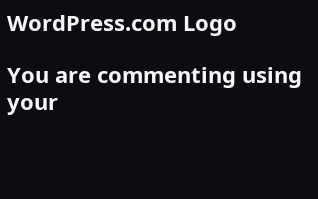WordPress.com Logo

You are commenting using your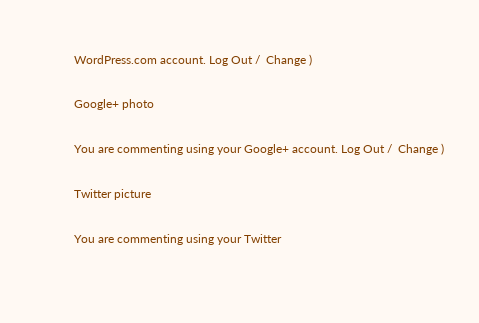WordPress.com account. Log Out /  Change )

Google+ photo

You are commenting using your Google+ account. Log Out /  Change )

Twitter picture

You are commenting using your Twitter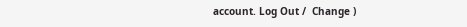account. Log Out /  Change )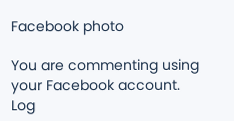Facebook photo

You are commenting using your Facebook account. Log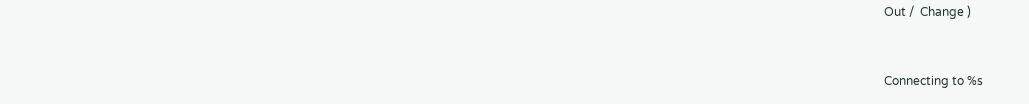Out /  Change )


Connecting to %s